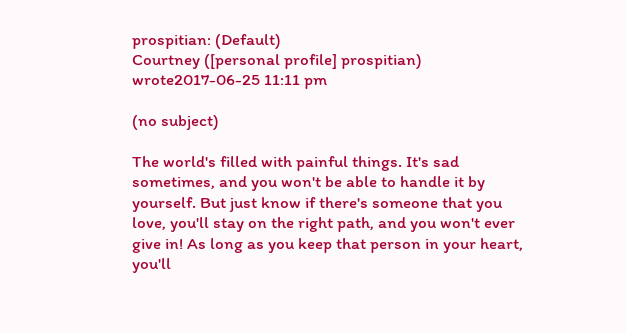prospitian: (Default)
Courtney ([personal profile] prospitian) wrote2017-06-25 11:11 pm

(no subject)

The world's filled with painful things. It's sad sometimes, and you won't be able to handle it by yourself. But just know if there's someone that you love, you'll stay on the right path, and you won't ever give in! As long as you keep that person in your heart, you'll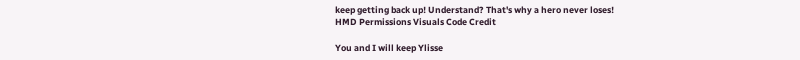keep getting back up! Understand? That's why a hero never loses!
HMD Permissions Visuals Code Credit

You and I will keep Ylisse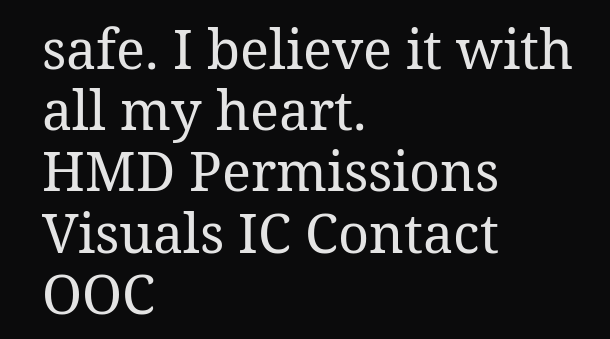safe. I believe it with all my heart.
HMD Permissions Visuals IC Contact OOC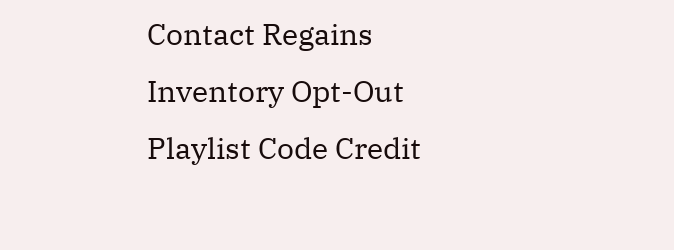Contact Regains Inventory Opt-Out Playlist Code Credit